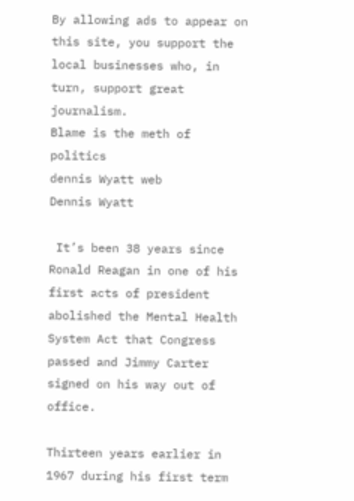By allowing ads to appear on this site, you support the local businesses who, in turn, support great journalism.
Blame is the meth of politics
dennis Wyatt web
Dennis Wyatt

 It’s been 38 years since Ronald Reagan in one of his first acts of president abolished the Mental Health System Act that Congress passed and Jimmy Carter signed on his way out of office.

Thirteen years earlier in 1967 during his first term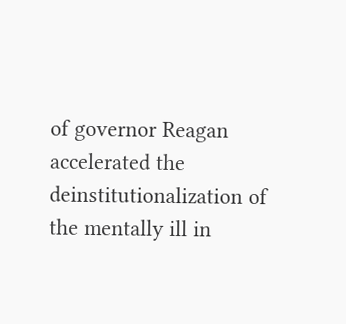of governor Reagan accelerated the deinstitutionalization of the mentally ill in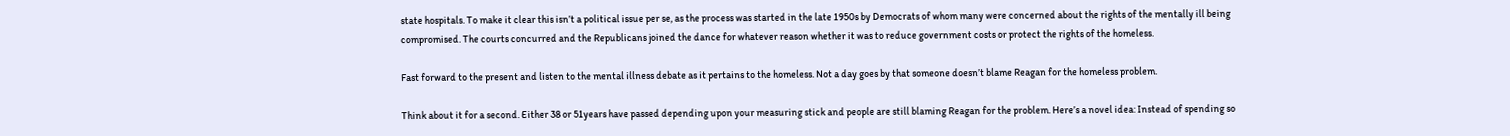state hospitals. To make it clear this isn’t a political issue per se, as the process was started in the late 1950s by Democrats of whom many were concerned about the rights of the mentally ill being compromised. The courts concurred and the Republicans joined the dance for whatever reason whether it was to reduce government costs or protect the rights of the homeless.

Fast forward to the present and listen to the mental illness debate as it pertains to the homeless. Not a day goes by that someone doesn’t blame Reagan for the homeless problem.

Think about it for a second. Either 38 or 51years have passed depending upon your measuring stick and people are still blaming Reagan for the problem. Here’s a novel idea: Instead of spending so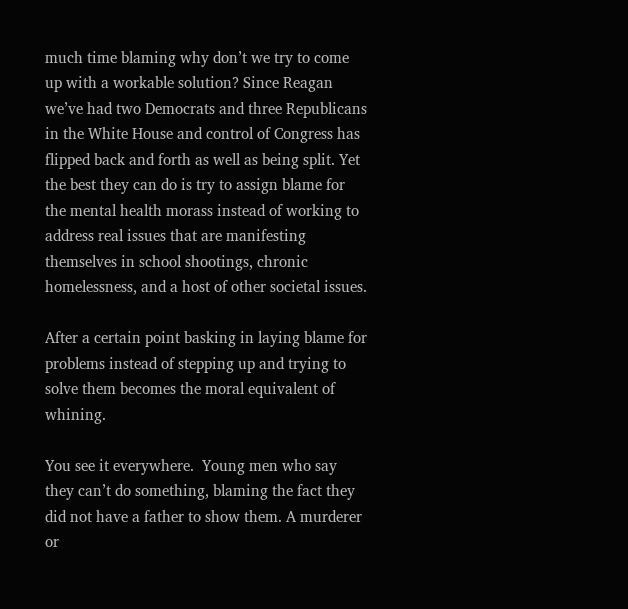much time blaming why don’t we try to come up with a workable solution? Since Reagan we’ve had two Democrats and three Republicans in the White House and control of Congress has flipped back and forth as well as being split. Yet the best they can do is try to assign blame for the mental health morass instead of working to address real issues that are manifesting themselves in school shootings, chronic homelessness, and a host of other societal issues.

After a certain point basking in laying blame for problems instead of stepping up and trying to solve them becomes the moral equivalent of whining.

You see it everywhere.  Young men who say they can’t do something, blaming the fact they did not have a father to show them. A murderer or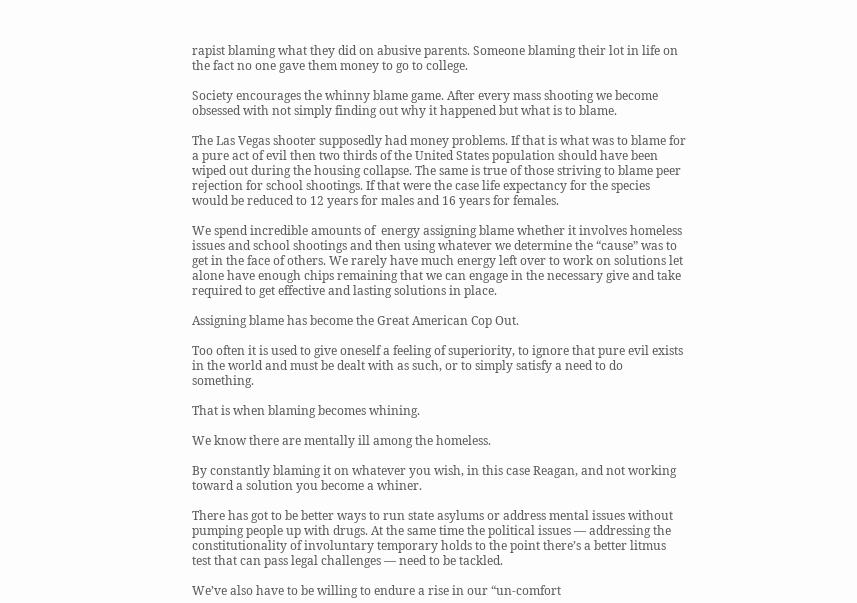rapist blaming what they did on abusive parents. Someone blaming their lot in life on the fact no one gave them money to go to college.

Society encourages the whinny blame game. After every mass shooting we become obsessed with not simply finding out why it happened but what is to blame.

The Las Vegas shooter supposedly had money problems. If that is what was to blame for a pure act of evil then two thirds of the United States population should have been wiped out during the housing collapse. The same is true of those striving to blame peer rejection for school shootings. If that were the case life expectancy for the species would be reduced to 12 years for males and 16 years for females.

We spend incredible amounts of  energy assigning blame whether it involves homeless issues and school shootings and then using whatever we determine the “cause” was to get in the face of others. We rarely have much energy left over to work on solutions let alone have enough chips remaining that we can engage in the necessary give and take required to get effective and lasting solutions in place.

Assigning blame has become the Great American Cop Out.

Too often it is used to give oneself a feeling of superiority, to ignore that pure evil exists in the world and must be dealt with as such, or to simply satisfy a need to do something.

That is when blaming becomes whining.

We know there are mentally ill among the homeless.

By constantly blaming it on whatever you wish, in this case Reagan, and not working toward a solution you become a whiner.

There has got to be better ways to run state asylums or address mental issues without pumping people up with drugs. At the same time the political issues — addressing the constitutionality of involuntary temporary holds to the point there’s a better litmus test that can pass legal challenges — need to be tackled.

We’ve also have to be willing to endure a rise in our “un-comfort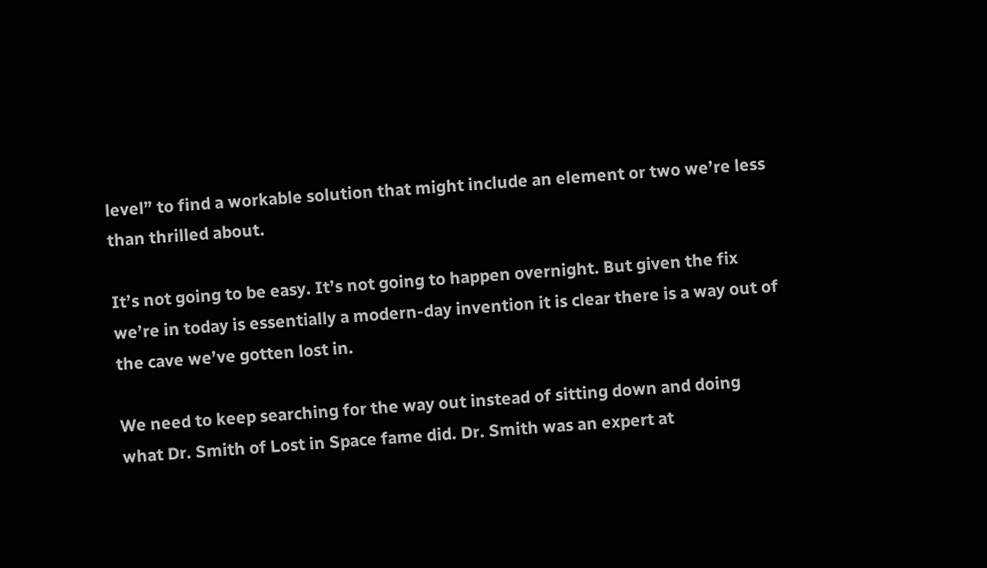level” to find a workable solution that might include an element or two we’re less than thrilled about.

It’s not going to be easy. It’s not going to happen overnight. But given the fix we’re in today is essentially a modern-day invention it is clear there is a way out of the cave we’ve gotten lost in.

We need to keep searching for the way out instead of sitting down and doing what Dr. Smith of Lost in Space fame did. Dr. Smith was an expert at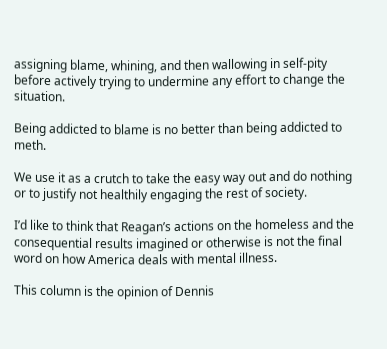assigning blame, whining, and then wallowing in self-pity before actively trying to undermine any effort to change the situation.

Being addicted to blame is no better than being addicted to meth.

We use it as a crutch to take the easy way out and do nothing or to justify not healthily engaging the rest of society.

I’d like to think that Reagan’s actions on the homeless and the consequential results imagined or otherwise is not the final word on how America deals with mental illness.

This column is the opinion of Dennis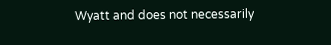Wyatt and does not necessarily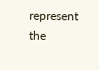represent the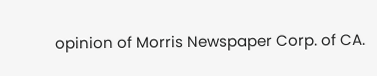opinion of Morris Newspaper Corp. of CA.